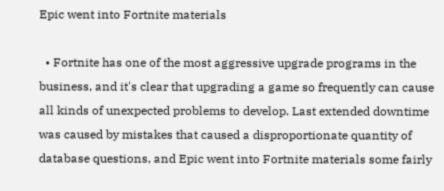Epic went into Fortnite materials

  • Fortnite has one of the most aggressive upgrade programs in the business, and it's clear that upgrading a game so frequently can cause all kinds of unexpected problems to develop. Last extended downtime was caused by mistakes that caused a disproportionate quantity of database questions, and Epic went into Fortnite materials some fairly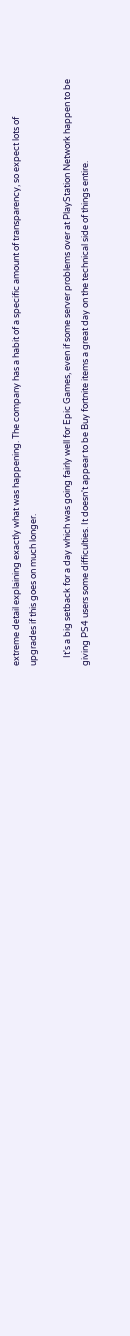extreme detail explaining exactly what was happening. The company has a habit of a specific amount of transparency, so expect lots of upgrades if this goes on much longer.

    It's a big setback for a day which was going fairly well for Epic Games, even if some server problems over at PlayStation Network happen to be giving PS4 users some difficulties. It doesn't appear to be Buy fortnite items a great day on the technical side of things entire.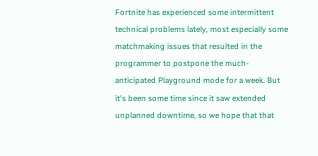Fortnite has experienced some intermittent technical problems lately, most especially some matchmaking issues that resulted in the programmer to postpone the much-anticipated Playground mode for a week. But it's been some time since it saw extended unplanned downtime, so we hope that that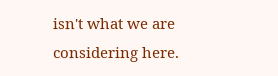isn't what we are considering here.